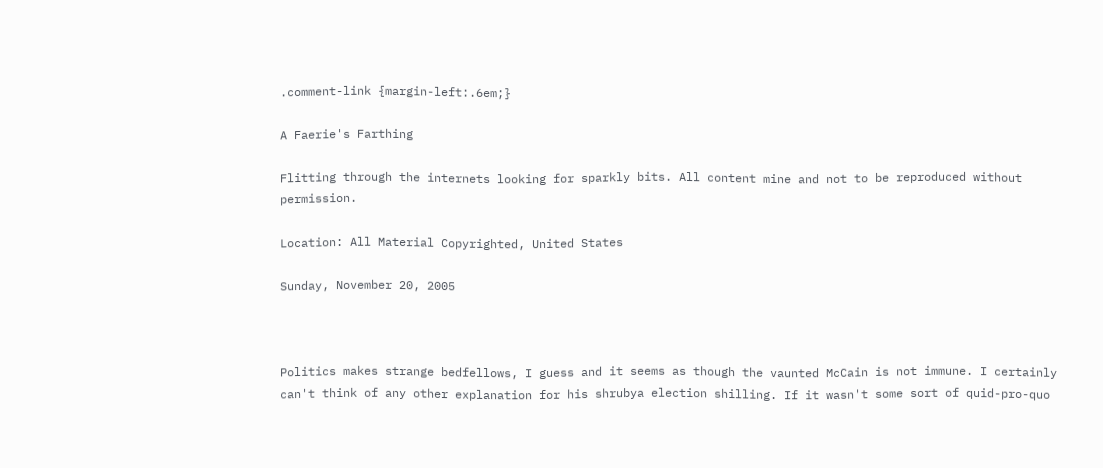.comment-link {margin-left:.6em;}

A Faerie's Farthing

Flitting through the internets looking for sparkly bits. All content mine and not to be reproduced without permission.

Location: All Material Copyrighted, United States

Sunday, November 20, 2005



Politics makes strange bedfellows, I guess and it seems as though the vaunted McCain is not immune. I certainly can't think of any other explanation for his shrubya election shilling. If it wasn't some sort of quid-pro-quo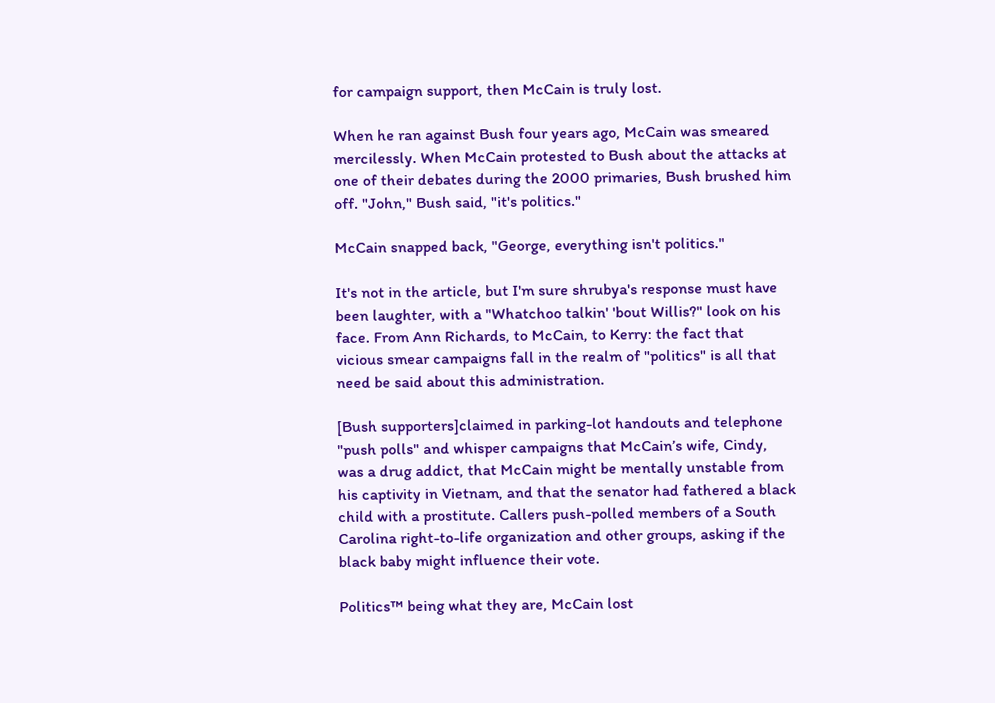for campaign support, then McCain is truly lost.

When he ran against Bush four years ago, McCain was smeared mercilessly. When McCain protested to Bush about the attacks at one of their debates during the 2000 primaries, Bush brushed him off. "John," Bush said, "it's politics."

McCain snapped back, "George, everything isn't politics."

It's not in the article, but I'm sure shrubya's response must have been laughter, with a "Whatchoo talkin' 'bout Willis?" look on his face. From Ann Richards, to McCain, to Kerry: the fact that vicious smear campaigns fall in the realm of "politics" is all that need be said about this administration.

[Bush supporters]claimed in parking-lot handouts and telephone "push polls" and whisper campaigns that McCain’s wife, Cindy, was a drug addict, that McCain might be mentally unstable from his captivity in Vietnam, and that the senator had fathered a black child with a prostitute. Callers push-polled members of a South Carolina right-to-life organization and other groups, asking if the black baby might influence their vote.

Politics™ being what they are, McCain lost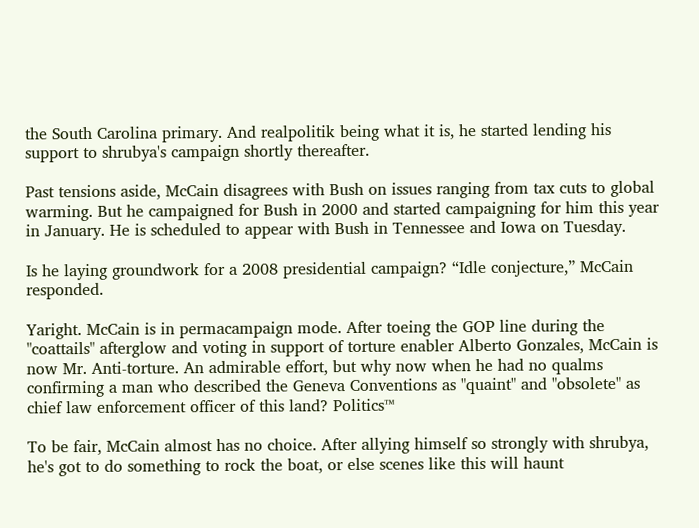the South Carolina primary. And realpolitik being what it is, he started lending his support to shrubya's campaign shortly thereafter.

Past tensions aside, McCain disagrees with Bush on issues ranging from tax cuts to global warming. But he campaigned for Bush in 2000 and started campaigning for him this year in January. He is scheduled to appear with Bush in Tennessee and Iowa on Tuesday.

Is he laying groundwork for a 2008 presidential campaign? “Idle conjecture,” McCain responded.

Yaright. McCain is in permacampaign mode. After toeing the GOP line during the "coattails" afterglow and voting in support of torture enabler Alberto Gonzales, McCain is now Mr. Anti-torture. An admirable effort, but why now when he had no qualms confirming a man who described the Geneva Conventions as "quaint" and "obsolete" as chief law enforcement officer of this land? Politics™

To be fair, McCain almost has no choice. After allying himself so strongly with shrubya, he's got to do something to rock the boat, or else scenes like this will haunt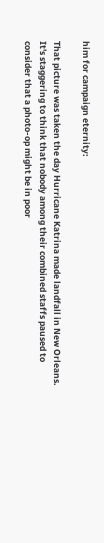him for campaign eternity:

That picture was taken the day Hurricane Katrina made landfall in New Orleans. It's staggering to think that nobody among their combined staffs paused to consider that a photo-op might be in poor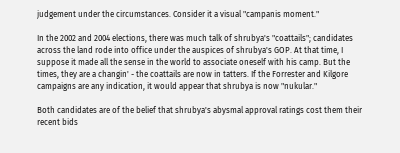judgement under the circumstances. Consider it a visual "campanis moment."

In the 2002 and 2004 elections, there was much talk of shrubya's "coattails"; candidates across the land rode into office under the auspices of shrubya's GOP. At that time, I suppose it made all the sense in the world to associate oneself with his camp. But the times, they are a changin' - the coattails are now in tatters. If the Forrester and Kilgore campaigns are any indication, it would appear that shrubya is now "nukular."

Both candidates are of the belief that shrubya's abysmal approval ratings cost them their recent bids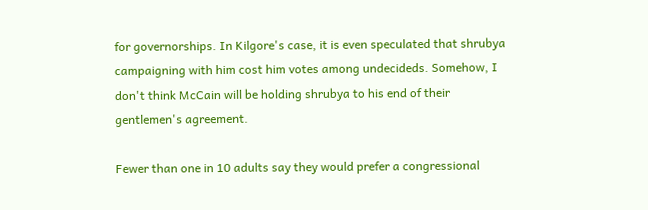for governorships. In Kilgore's case, it is even speculated that shrubya campaigning with him cost him votes among undecideds. Somehow, I don't think McCain will be holding shrubya to his end of their gentlemen's agreement.

Fewer than one in 10 adults say they would prefer a congressional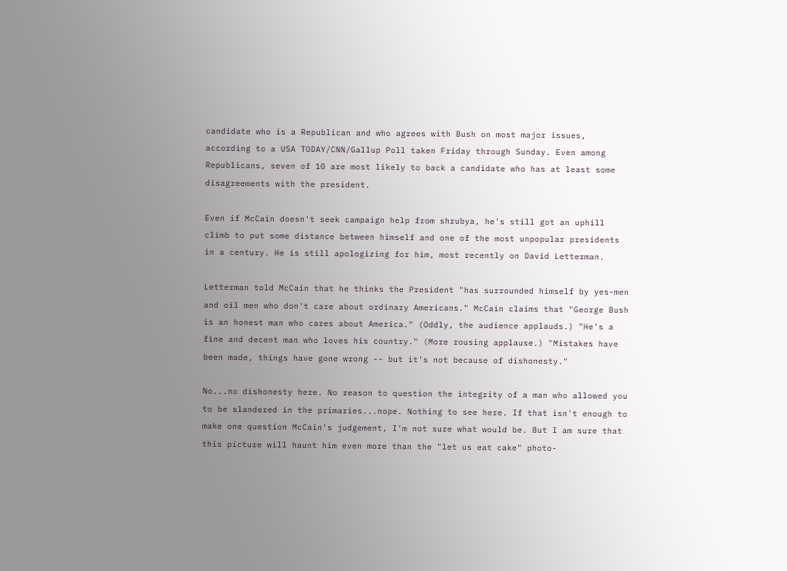candidate who is a Republican and who agrees with Bush on most major issues, according to a USA TODAY/CNN/Gallup Poll taken Friday through Sunday. Even among Republicans, seven of 10 are most likely to back a candidate who has at least some disagreements with the president.

Even if McCain doesn't seek campaign help from shrubya, he's still got an uphill climb to put some distance between himself and one of the most unpopular presidents in a century. He is still apologizing for him, most recently on David Letterman.

Letterman told McCain that he thinks the President "has surrounded himself by yes-men and oil men who don't care about ordinary Americans." McCain claims that "George Bush is an honest man who cares about America." (Oddly, the audience applauds.) "He's a fine and decent man who loves his country." (More rousing applause.) "Mistakes have been made, things have gone wrong -- but it's not because of dishonesty."

No...no dishonesty here. No reason to question the integrity of a man who allowed you to be slandered in the primaries...nope. Nothing to see here. If that isn't enough to make one question McCain's judgement, I'm not sure what would be. But I am sure that this picture will haunt him even more than the "let us eat cake" photo-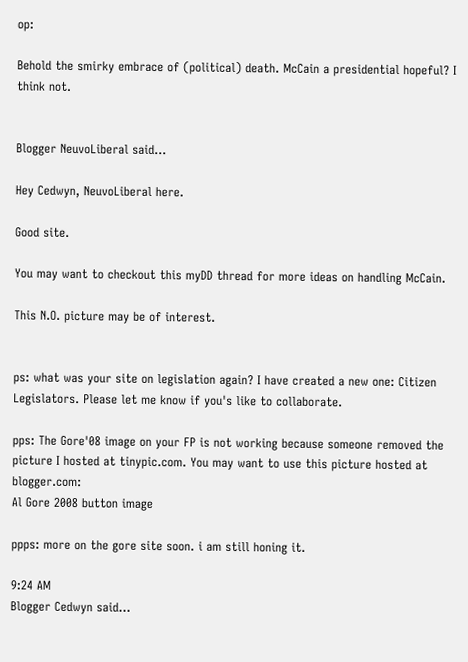op:

Behold the smirky embrace of (political) death. McCain a presidential hopeful? I think not.


Blogger NeuvoLiberal said...

Hey Cedwyn, NeuvoLiberal here.

Good site.

You may want to checkout this myDD thread for more ideas on handling McCain.

This N.O. picture may be of interest.


ps: what was your site on legislation again? I have created a new one: Citizen Legislators. Please let me know if you's like to collaborate.

pps: The Gore'08 image on your FP is not working because someone removed the picture I hosted at tinypic.com. You may want to use this picture hosted at blogger.com:
Al Gore 2008 button image

ppps: more on the gore site soon. i am still honing it.

9:24 AM
Blogger Cedwyn said...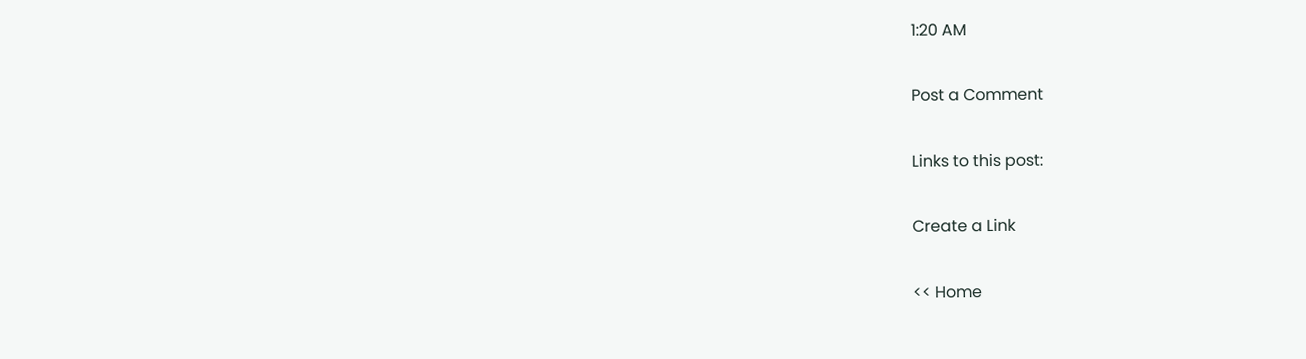1:20 AM

Post a Comment

Links to this post:

Create a Link

<< Home